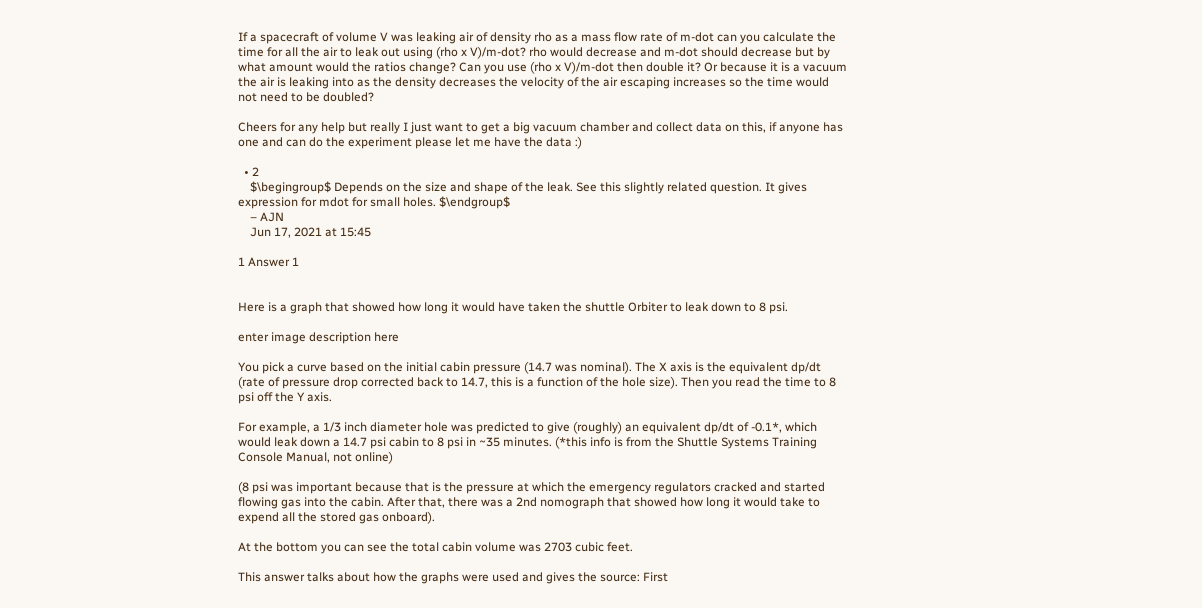If a spacecraft of volume V was leaking air of density rho as a mass flow rate of m-dot can you calculate the time for all the air to leak out using (rho x V)/m-dot? rho would decrease and m-dot should decrease but by what amount would the ratios change? Can you use (rho x V)/m-dot then double it? Or because it is a vacuum the air is leaking into as the density decreases the velocity of the air escaping increases so the time would not need to be doubled?

Cheers for any help but really I just want to get a big vacuum chamber and collect data on this, if anyone has one and can do the experiment please let me have the data :)

  • 2
    $\begingroup$ Depends on the size and shape of the leak. See this slightly related question. It gives expression for mdot for small holes. $\endgroup$
    – AJN
    Jun 17, 2021 at 15:45

1 Answer 1


Here is a graph that showed how long it would have taken the shuttle Orbiter to leak down to 8 psi.

enter image description here

You pick a curve based on the initial cabin pressure (14.7 was nominal). The X axis is the equivalent dp/dt (rate of pressure drop corrected back to 14.7, this is a function of the hole size). Then you read the time to 8 psi off the Y axis.

For example, a 1/3 inch diameter hole was predicted to give (roughly) an equivalent dp/dt of -0.1*, which would leak down a 14.7 psi cabin to 8 psi in ~35 minutes. (*this info is from the Shuttle Systems Training Console Manual, not online)

(8 psi was important because that is the pressure at which the emergency regulators cracked and started flowing gas into the cabin. After that, there was a 2nd nomograph that showed how long it would take to expend all the stored gas onboard).

At the bottom you can see the total cabin volume was 2703 cubic feet.

This answer talks about how the graphs were used and gives the source: First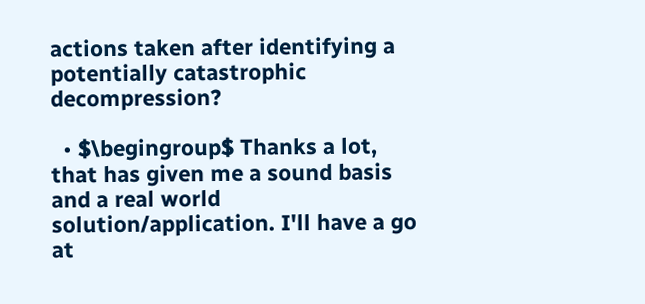actions taken after identifying a potentially catastrophic decompression?

  • $\begingroup$ Thanks a lot, that has given me a sound basis and a real world solution/application. I'll have a go at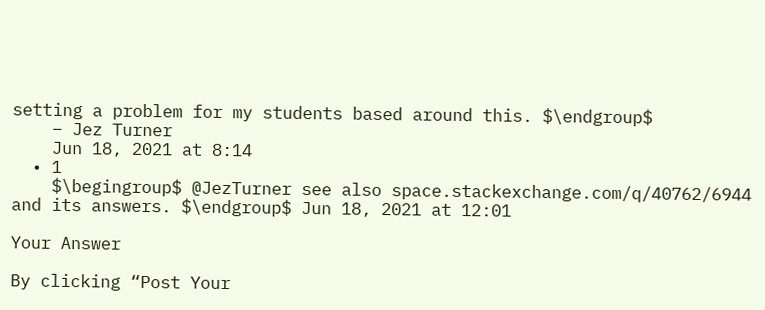setting a problem for my students based around this. $\endgroup$
    – Jez Turner
    Jun 18, 2021 at 8:14
  • 1
    $\begingroup$ @JezTurner see also space.stackexchange.com/q/40762/6944 and its answers. $\endgroup$ Jun 18, 2021 at 12:01

Your Answer

By clicking “Post Your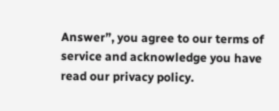Answer”, you agree to our terms of service and acknowledge you have read our privacy policy.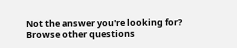Not the answer you're looking for? Browse other questions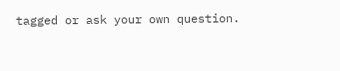tagged or ask your own question.